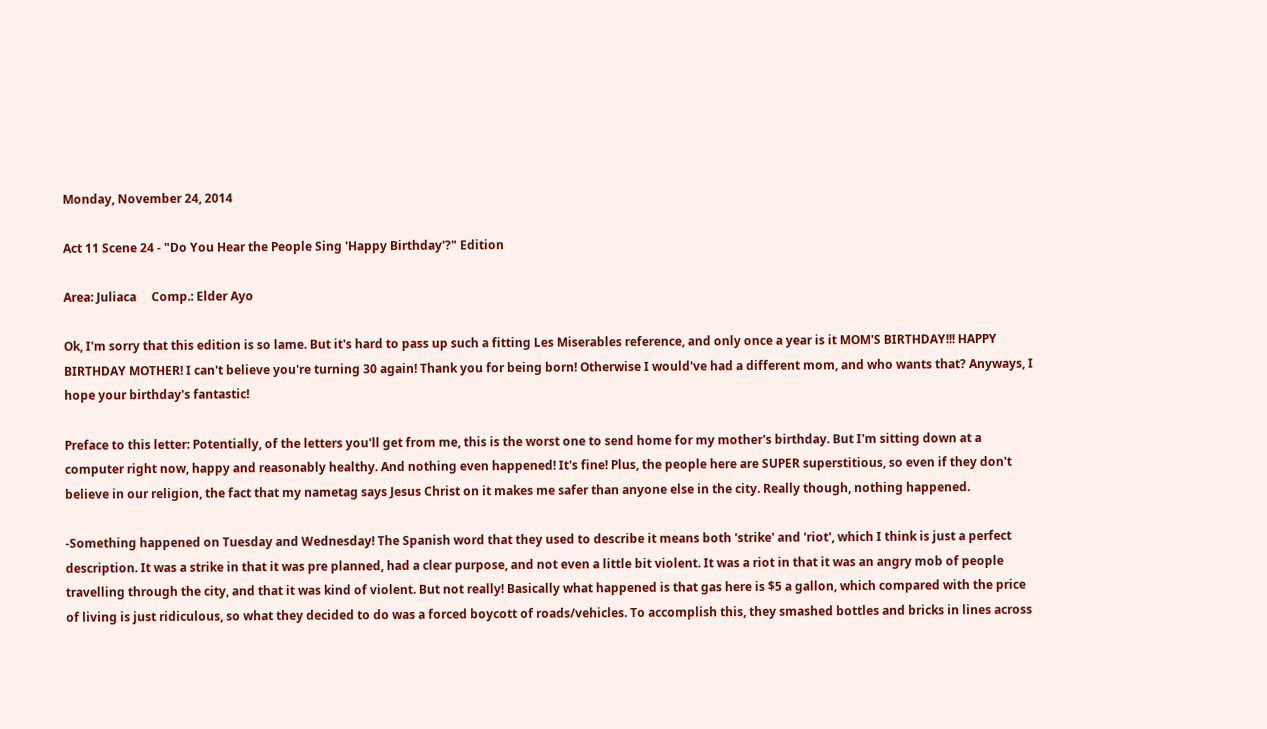Monday, November 24, 2014

Act 11 Scene 24 - "Do You Hear the People Sing 'Happy Birthday'?" Edition

Area: Juliaca     Comp.: Elder Ayo

Ok, I'm sorry that this edition is so lame. But it's hard to pass up such a fitting Les Miserables reference, and only once a year is it MOM'S BIRTHDAY!!! HAPPY BIRTHDAY MOTHER! I can't believe you're turning 30 again! Thank you for being born! Otherwise I would've had a different mom, and who wants that? Anyways, I hope your birthday's fantastic!

Preface to this letter: Potentially, of the letters you'll get from me, this is the worst one to send home for my mother's birthday. But I'm sitting down at a computer right now, happy and reasonably healthy. And nothing even happened! It's fine! Plus, the people here are SUPER superstitious, so even if they don't believe in our religion, the fact that my nametag says Jesus Christ on it makes me safer than anyone else in the city. Really though, nothing happened.

-Something happened on Tuesday and Wednesday! The Spanish word that they used to describe it means both 'strike' and 'riot', which I think is just a perfect description. It was a strike in that it was pre planned, had a clear purpose, and not even a little bit violent. It was a riot in that it was an angry mob of people travelling through the city, and that it was kind of violent. But not really! Basically what happened is that gas here is $5 a gallon, which compared with the price of living is just ridiculous, so what they decided to do was a forced boycott of roads/vehicles. To accomplish this, they smashed bottles and bricks in lines across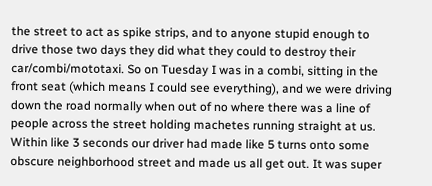the street to act as spike strips, and to anyone stupid enough to drive those two days they did what they could to destroy their car/combi/mototaxi. So on Tuesday I was in a combi, sitting in the front seat (which means I could see everything), and we were driving down the road normally when out of no where there was a line of people across the street holding machetes running straight at us. Within like 3 seconds our driver had made like 5 turns onto some obscure neighborhood street and made us all get out. It was super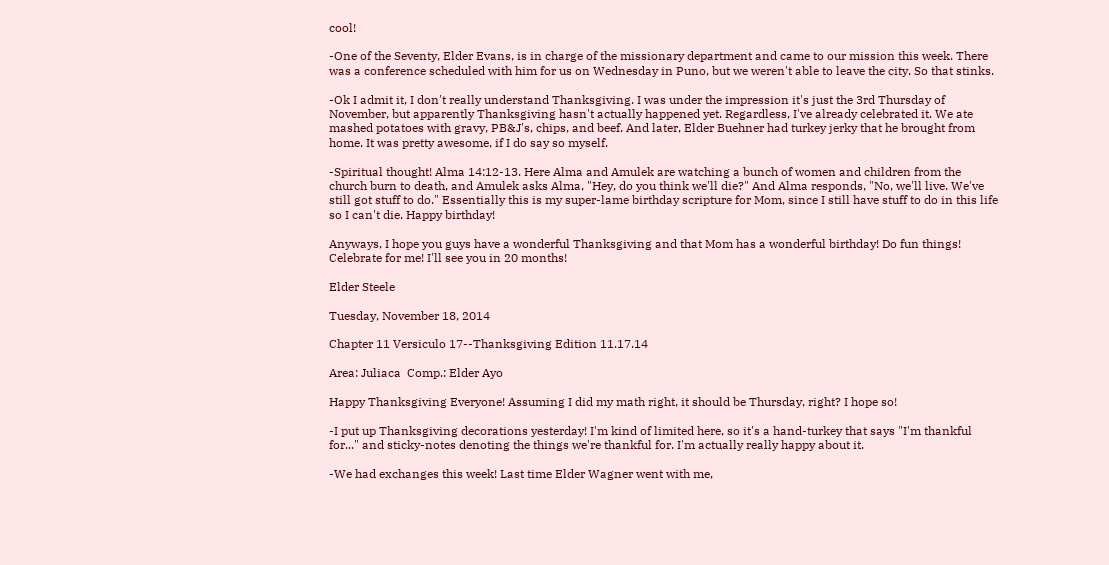cool!

-One of the Seventy, Elder Evans, is in charge of the missionary department and came to our mission this week. There was a conference scheduled with him for us on Wednesday in Puno, but we weren't able to leave the city. So that stinks.

-Ok I admit it, I don't really understand Thanksgiving. I was under the impression it's just the 3rd Thursday of November, but apparently Thanksgiving hasn't actually happened yet. Regardless, I've already celebrated it. We ate mashed potatoes with gravy, PB&J's, chips, and beef. And later, Elder Buehner had turkey jerky that he brought from home. It was pretty awesome, if I do say so myself.

-Spiritual thought! Alma 14:12-13. Here Alma and Amulek are watching a bunch of women and children from the church burn to death, and Amulek asks Alma, "Hey, do you think we'll die?" And Alma responds, "No, we'll live. We've still got stuff to do." Essentially this is my super-lame birthday scripture for Mom, since I still have stuff to do in this life so I can't die. Happy birthday!

Anyways, I hope you guys have a wonderful Thanksgiving and that Mom has a wonderful birthday! Do fun things! Celebrate for me! I'll see you in 20 months!

Elder Steele

Tuesday, November 18, 2014

Chapter 11 Versiculo 17--Thanksgiving Edition 11.17.14

Area: Juliaca  Comp.: Elder Ayo

Happy Thanksgiving Everyone! Assuming I did my math right, it should be Thursday, right? I hope so!

-I put up Thanksgiving decorations yesterday! I'm kind of limited here, so it's a hand-turkey that says "I'm thankful for..." and sticky-notes denoting the things we're thankful for. I'm actually really happy about it.

-We had exchanges this week! Last time Elder Wagner went with me,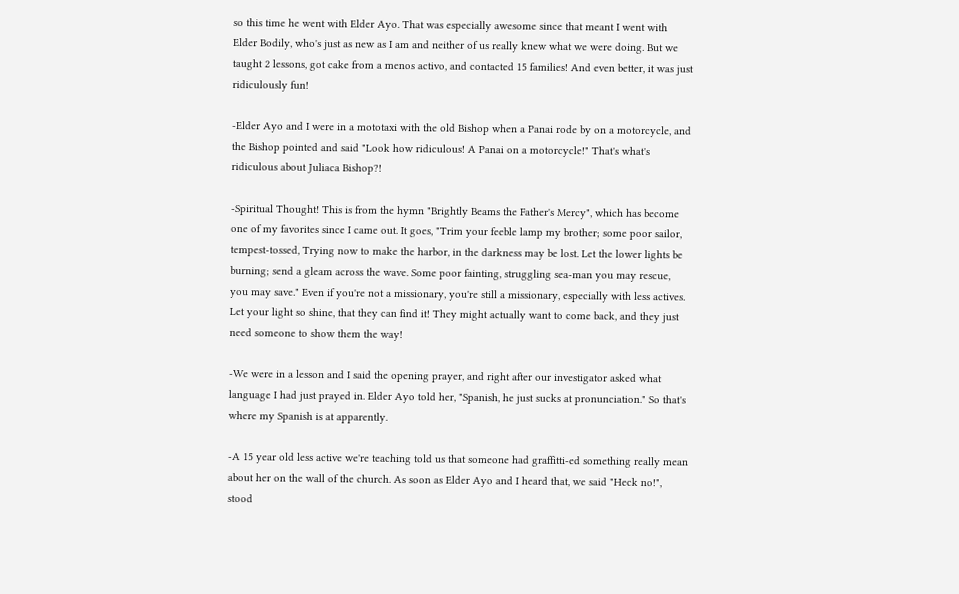so this time he went with Elder Ayo. That was especially awesome since that meant I went with Elder Bodily, who's just as new as I am and neither of us really knew what we were doing. But we taught 2 lessons, got cake from a menos activo, and contacted 15 families! And even better, it was just ridiculously fun!

-Elder Ayo and I were in a mototaxi with the old Bishop when a Panai rode by on a motorcycle, and the Bishop pointed and said "Look how ridiculous! A Panai on a motorcycle!" That's what's ridiculous about Juliaca Bishop?!

-Spiritual Thought! This is from the hymn "Brightly Beams the Father's Mercy", which has become one of my favorites since I came out. It goes, "Trim your feeble lamp my brother; some poor sailor, tempest-tossed, Trying now to make the harbor, in the darkness may be lost. Let the lower lights be burning; send a gleam across the wave. Some poor fainting, struggling sea-man you may rescue, you may save." Even if you're not a missionary, you're still a missionary, especially with less actives. Let your light so shine, that they can find it! They might actually want to come back, and they just need someone to show them the way!

-We were in a lesson and I said the opening prayer, and right after our investigator asked what language I had just prayed in. Elder Ayo told her, "Spanish, he just sucks at pronunciation." So that's where my Spanish is at apparently.

-A 15 year old less active we're teaching told us that someone had graffitti-ed something really mean about her on the wall of the church. As soon as Elder Ayo and I heard that, we said "Heck no!", stood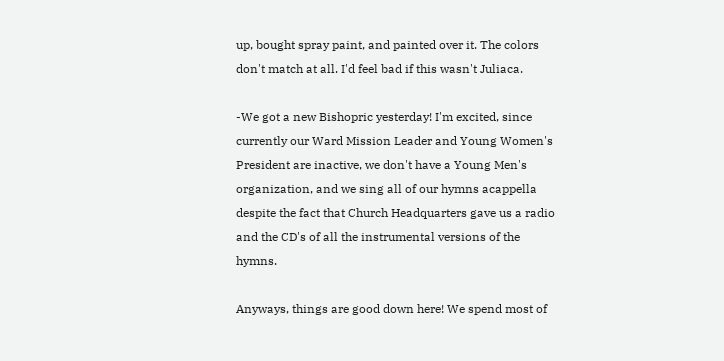up, bought spray paint, and painted over it. The colors don't match at all. I'd feel bad if this wasn't Juliaca.

-We got a new Bishopric yesterday! I'm excited, since currently our Ward Mission Leader and Young Women's President are inactive, we don't have a Young Men's organization, and we sing all of our hymns acappella despite the fact that Church Headquarters gave us a radio and the CD's of all the instrumental versions of the hymns.

Anyways, things are good down here! We spend most of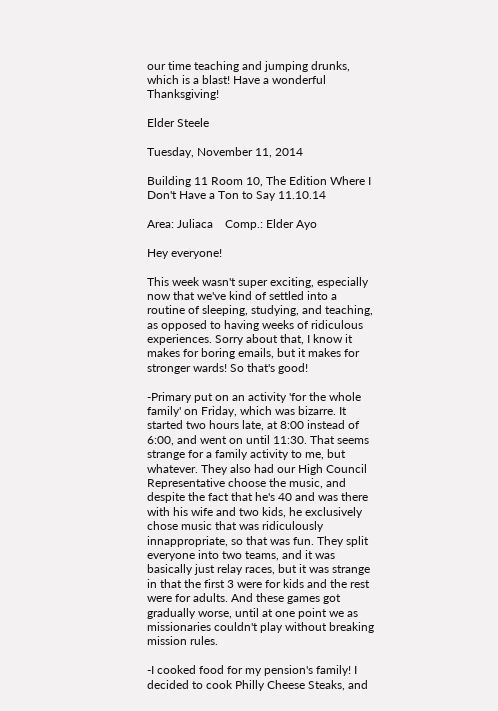our time teaching and jumping drunks, which is a blast! Have a wonderful Thanksgiving!

Elder Steele

Tuesday, November 11, 2014

Building 11 Room 10, The Edition Where I Don't Have a Ton to Say 11.10.14

Area: Juliaca    Comp.: Elder Ayo

Hey everyone!

This week wasn't super exciting, especially now that we've kind of settled into a routine of sleeping, studying, and teaching, as opposed to having weeks of ridiculous experiences. Sorry about that, I know it makes for boring emails, but it makes for stronger wards! So that's good!

-Primary put on an activity 'for the whole family' on Friday, which was bizarre. It started two hours late, at 8:00 instead of 6:00, and went on until 11:30. That seems strange for a family activity to me, but whatever. They also had our High Council Representative choose the music, and despite the fact that he's 40 and was there with his wife and two kids, he exclusively chose music that was ridiculously innappropriate, so that was fun. They split everyone into two teams, and it was basically just relay races, but it was strange in that the first 3 were for kids and the rest were for adults. And these games got gradually worse, until at one point we as missionaries couldn't play without breaking mission rules.

-I cooked food for my pension's family! I decided to cook Philly Cheese Steaks, and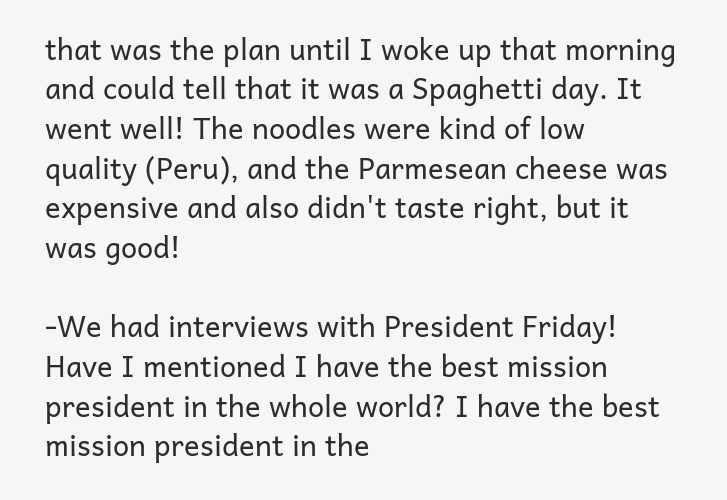that was the plan until I woke up that morning and could tell that it was a Spaghetti day. It went well! The noodles were kind of low quality (Peru), and the Parmesean cheese was expensive and also didn't taste right, but it was good!

-We had interviews with President Friday! Have I mentioned I have the best mission president in the whole world? I have the best mission president in the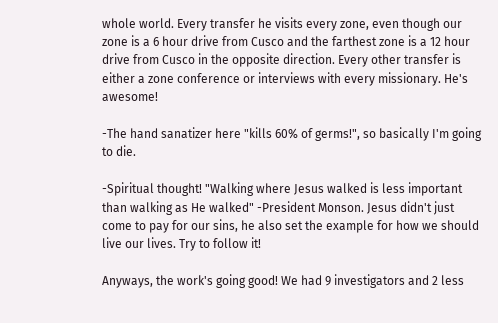whole world. Every transfer he visits every zone, even though our zone is a 6 hour drive from Cusco and the farthest zone is a 12 hour drive from Cusco in the opposite direction. Every other transfer is either a zone conference or interviews with every missionary. He's awesome!

-The hand sanatizer here "kills 60% of germs!", so basically I'm going to die.

-Spiritual thought! "Walking where Jesus walked is less important than walking as He walked" -President Monson. Jesus didn't just come to pay for our sins, he also set the example for how we should live our lives. Try to follow it!

Anyways, the work's going good! We had 9 investigators and 2 less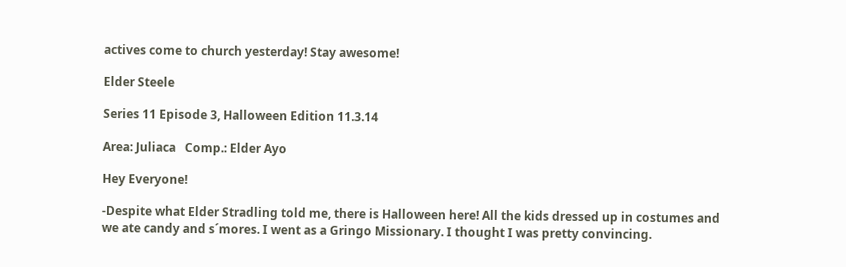actives come to church yesterday! Stay awesome!

Elder Steele

Series 11 Episode 3, Halloween Edition 11.3.14

Area: Juliaca   Comp.: Elder Ayo

Hey Everyone!

-Despite what Elder Stradling told me, there is Halloween here! All the kids dressed up in costumes and we ate candy and s´mores. I went as a Gringo Missionary. I thought I was pretty convincing.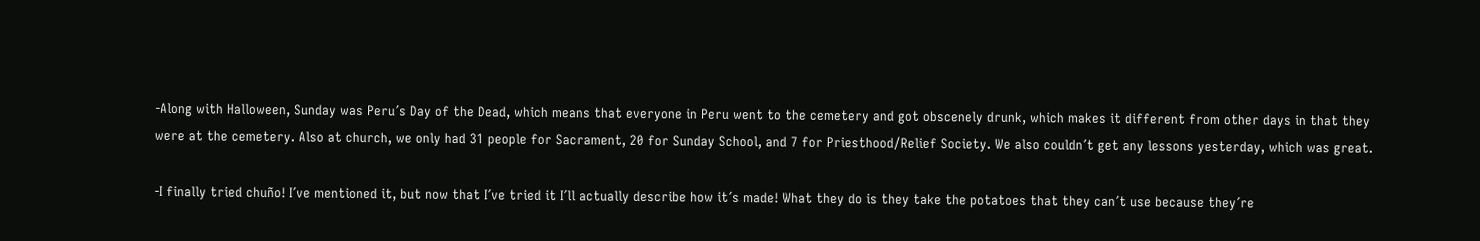-Along with Halloween, Sunday was Peru´s Day of the Dead, which means that everyone in Peru went to the cemetery and got obscenely drunk, which makes it different from other days in that they were at the cemetery. Also at church, we only had 31 people for Sacrament, 20 for Sunday School, and 7 for Priesthood/Relief Society. We also couldn´t get any lessons yesterday, which was great.

-I finally tried chuño! I´ve mentioned it, but now that I´ve tried it I´ll actually describe how it´s made! What they do is they take the potatoes that they can´t use because they´re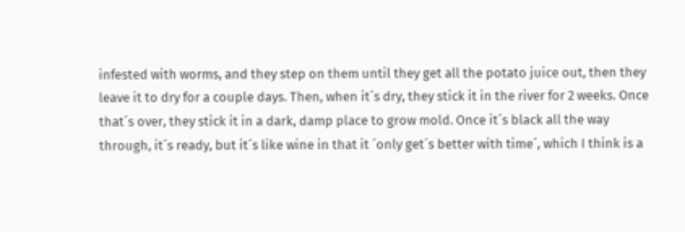infested with worms, and they step on them until they get all the potato juice out, then they leave it to dry for a couple days. Then, when it´s dry, they stick it in the river for 2 weeks. Once that´s over, they stick it in a dark, damp place to grow mold. Once it´s black all the way through, it´s ready, but it´s like wine in that it ´only get´s better with time´, which I think is a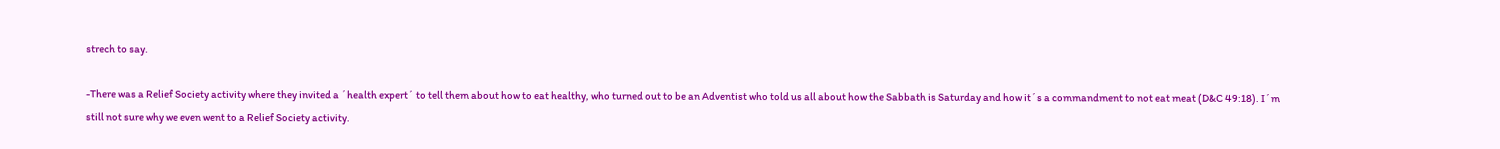strech to say.

-There was a Relief Society activity where they invited a ´health expert´ to tell them about how to eat healthy, who turned out to be an Adventist who told us all about how the Sabbath is Saturday and how it´s a commandment to not eat meat (D&C 49:18). I´m still not sure why we even went to a Relief Society activity.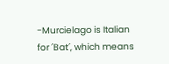-Murcielago is Italian for ´Bat´, which means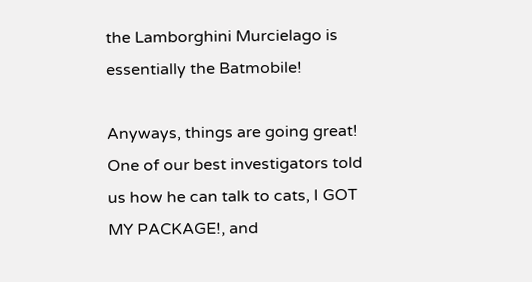the Lamborghini Murcielago is essentially the Batmobile!

Anyways, things are going great! One of our best investigators told us how he can talk to cats, I GOT MY PACKAGE!, and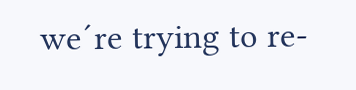we´re trying to re-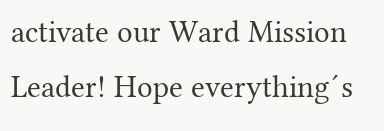activate our Ward Mission Leader! Hope everything´s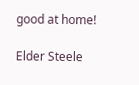good at home!

Elder Steele